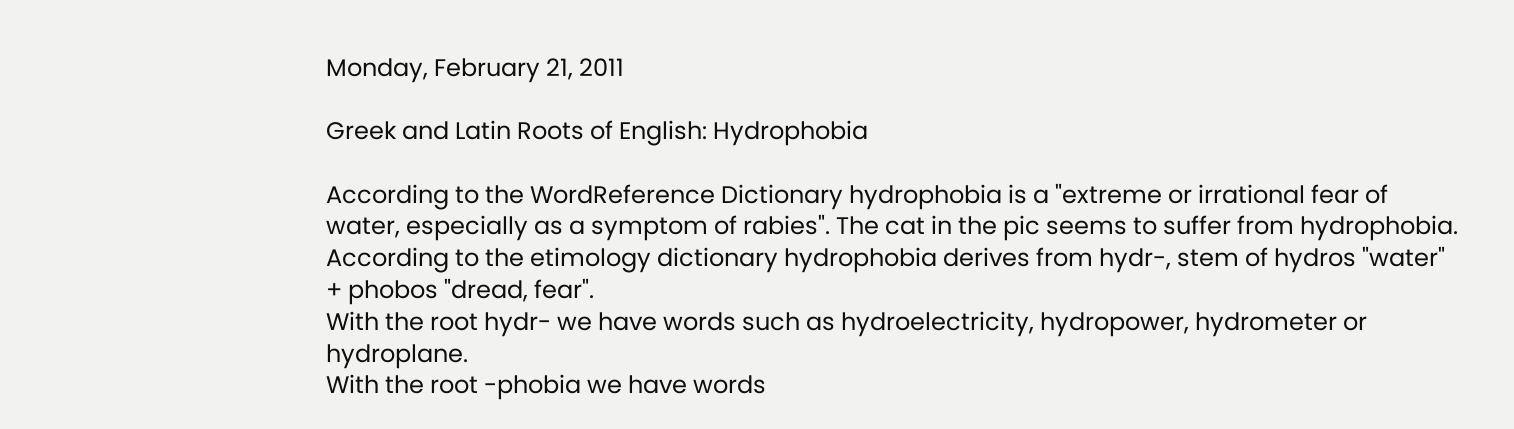Monday, February 21, 2011

Greek and Latin Roots of English: Hydrophobia

According to the WordReference Dictionary hydrophobia is a "extreme or irrational fear of water, especially as a symptom of rabies". The cat in the pic seems to suffer from hydrophobia.
According to the etimology dictionary hydrophobia derives from hydr-, stem of hydros "water" + phobos "dread, fear".
With the root hydr- we have words such as hydroelectricity, hydropower, hydrometer or hydroplane.
With the root -phobia we have words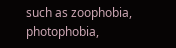such as zoophobia, photophobia,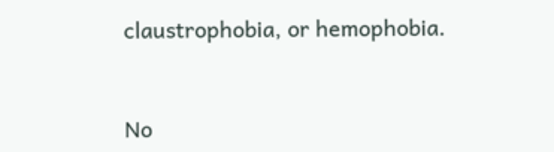claustrophobia, or hemophobia.


No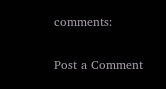comments:

Post a Comment